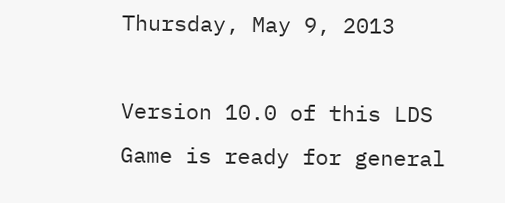Thursday, May 9, 2013

Version 10.0 of this LDS Game is ready for general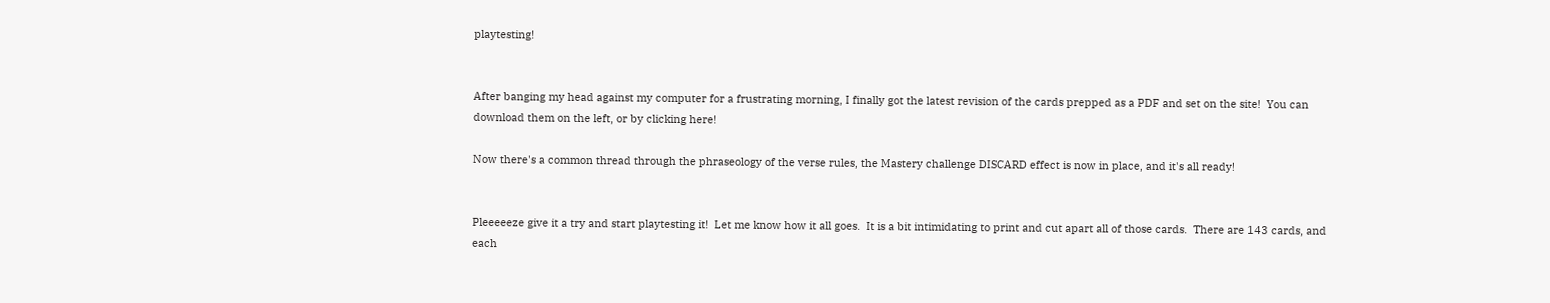playtesting!


After banging my head against my computer for a frustrating morning, I finally got the latest revision of the cards prepped as a PDF and set on the site!  You can download them on the left, or by clicking here!

Now there's a common thread through the phraseology of the verse rules, the Mastery challenge DISCARD effect is now in place, and it's all ready!


Pleeeeeze give it a try and start playtesting it!  Let me know how it all goes.  It is a bit intimidating to print and cut apart all of those cards.  There are 143 cards, and each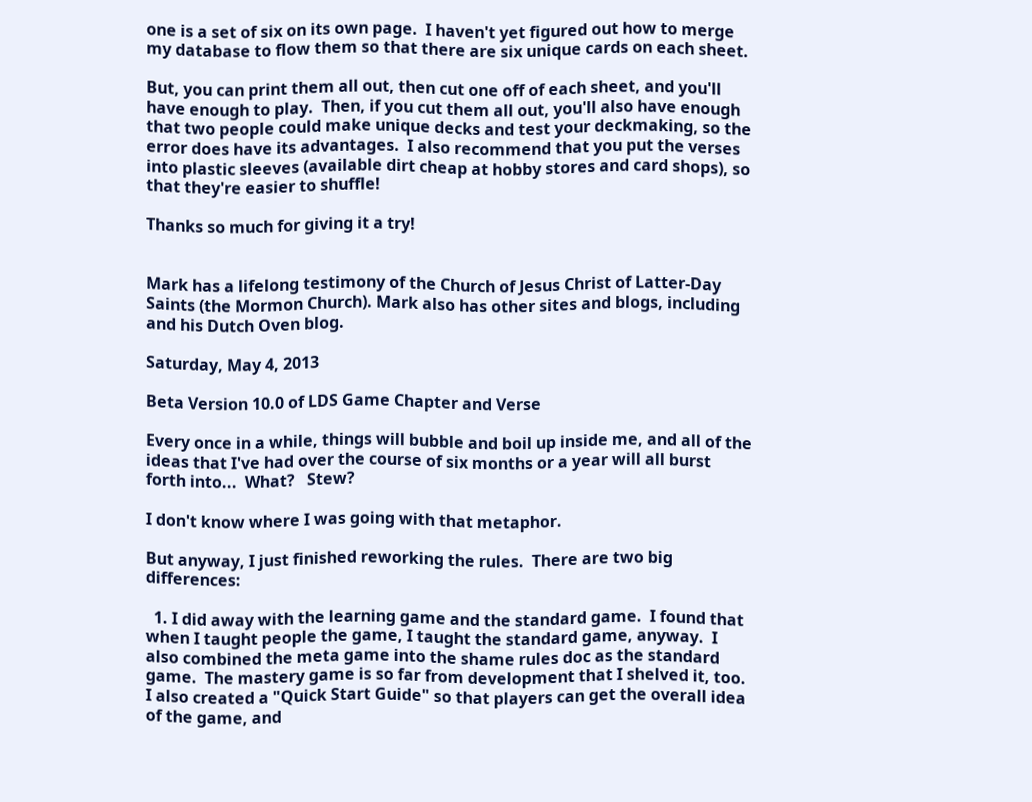one is a set of six on its own page.  I haven't yet figured out how to merge my database to flow them so that there are six unique cards on each sheet.

But, you can print them all out, then cut one off of each sheet, and you'll have enough to play.  Then, if you cut them all out, you'll also have enough that two people could make unique decks and test your deckmaking, so the error does have its advantages.  I also recommend that you put the verses into plastic sleeves (available dirt cheap at hobby stores and card shops), so that they're easier to shuffle!

Thanks so much for giving it a try!


Mark has a lifelong testimony of the Church of Jesus Christ of Latter-Day Saints (the Mormon Church). Mark also has other sites and blogs, including and his Dutch Oven blog.

Saturday, May 4, 2013

Beta Version 10.0 of LDS Game Chapter and Verse

Every once in a while, things will bubble and boil up inside me, and all of the ideas that I've had over the course of six months or a year will all burst forth into...  What?   Stew?

I don't know where I was going with that metaphor.

But anyway, I just finished reworking the rules.  There are two big differences:

  1. I did away with the learning game and the standard game.  I found that when I taught people the game, I taught the standard game, anyway.  I also combined the meta game into the shame rules doc as the standard game.  The mastery game is so far from development that I shelved it, too.  I also created a "Quick Start Guide" so that players can get the overall idea of the game, and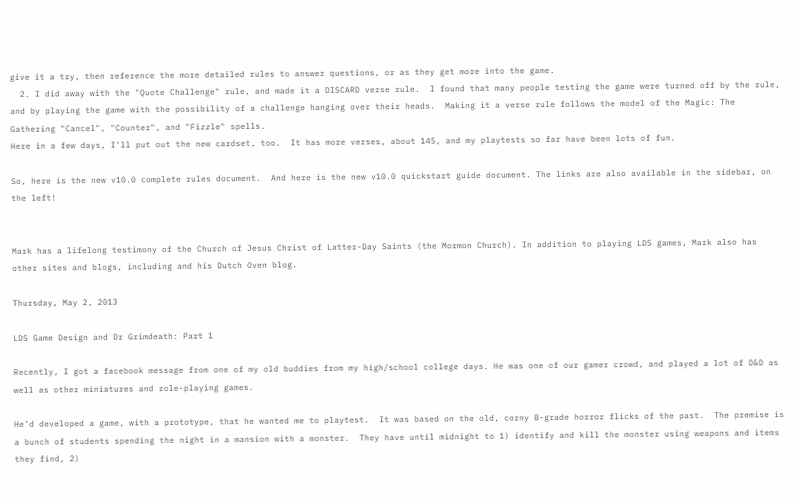give it a try, then reference the more detailed rules to answer questions, or as they get more into the game.
  2. I did away with the "Quote Challenge" rule, and made it a DISCARD verse rule.  I found that many people testing the game were turned off by the rule, and by playing the game with the possibility of a challenge hanging over their heads.  Making it a verse rule follows the model of the Magic: The Gathering "Cancel", "Counter", and "Fizzle" spells.
Here in a few days, I'll put out the new cardset, too.  It has more verses, about 145, and my playtests so far have been lots of fun.

So, here is the new v10.0 complete rules document.  And here is the new v10.0 quickstart guide document. The links are also available in the sidebar, on the left!


Mark has a lifelong testimony of the Church of Jesus Christ of Latter-Day Saints (the Mormon Church). In addition to playing LDS games, Mark also has other sites and blogs, including and his Dutch Oven blog.

Thursday, May 2, 2013

LDS Game Design and Dr Grimdeath: Part 1

Recently, I got a facebook message from one of my old buddies from my high/school college days. He was one of our gamer crowd, and played a lot of D&D as well as other miniatures and role-playing games.

He’d developed a game, with a prototype, that he wanted me to playtest.  It was based on the old, corny B-grade horror flicks of the past.  The premise is a bunch of students spending the night in a mansion with a monster.  They have until midnight to 1) identify and kill the monster using weapons and items they find, 2)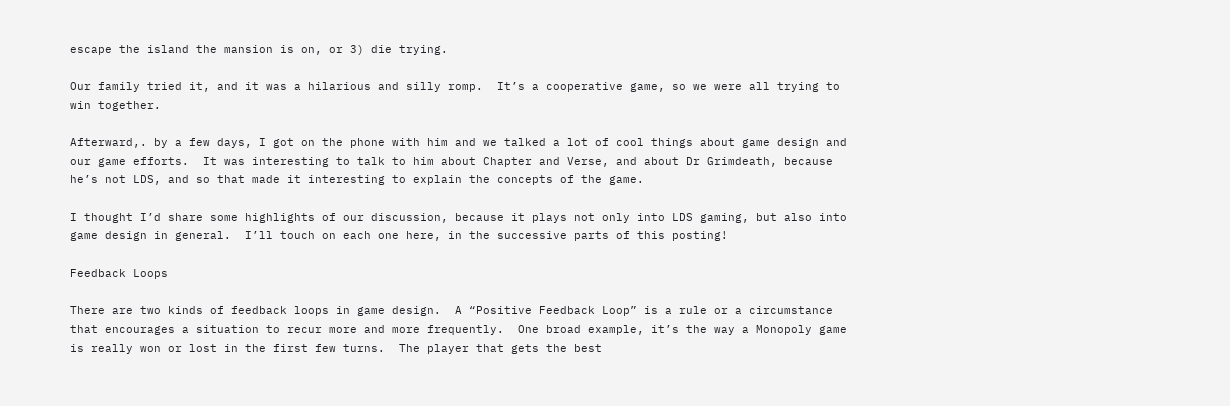escape the island the mansion is on, or 3) die trying.

Our family tried it, and it was a hilarious and silly romp.  It’s a cooperative game, so we were all trying to win together.

Afterward,. by a few days, I got on the phone with him and we talked a lot of cool things about game design and our game efforts.  It was interesting to talk to him about Chapter and Verse, and about Dr Grimdeath, because he’s not LDS, and so that made it interesting to explain the concepts of the game.

I thought I’d share some highlights of our discussion, because it plays not only into LDS gaming, but also into game design in general.  I’ll touch on each one here, in the successive parts of this posting!

Feedback Loops

There are two kinds of feedback loops in game design.  A “Positive Feedback Loop” is a rule or a circumstance that encourages a situation to recur more and more frequently.  One broad example, it’s the way a Monopoly game is really won or lost in the first few turns.  The player that gets the best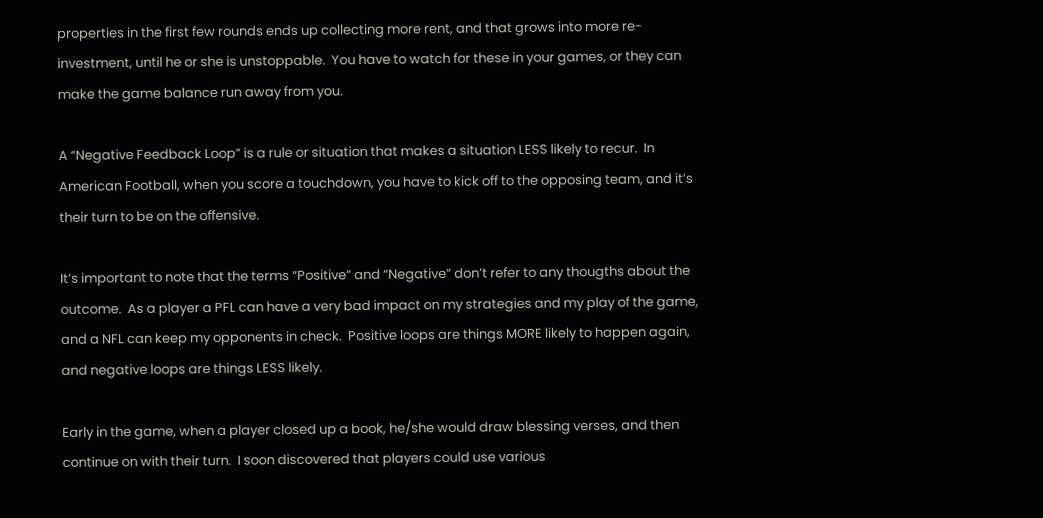properties in the first few rounds ends up collecting more rent, and that grows into more re-investment, until he or she is unstoppable.  You have to watch for these in your games, or they can make the game balance run away from you.

A “Negative Feedback Loop” is a rule or situation that makes a situation LESS likely to recur.  In American Football, when you score a touchdown, you have to kick off to the opposing team, and it’s their turn to be on the offensive.

It’s important to note that the terms “Positive” and “Negative” don’t refer to any thougths about the outcome.  As a player a PFL can have a very bad impact on my strategies and my play of the game, and a NFL can keep my opponents in check.  Positive loops are things MORE likely to happen again, and negative loops are things LESS likely.

Early in the game, when a player closed up a book, he/she would draw blessing verses, and then continue on with their turn.  I soon discovered that players could use various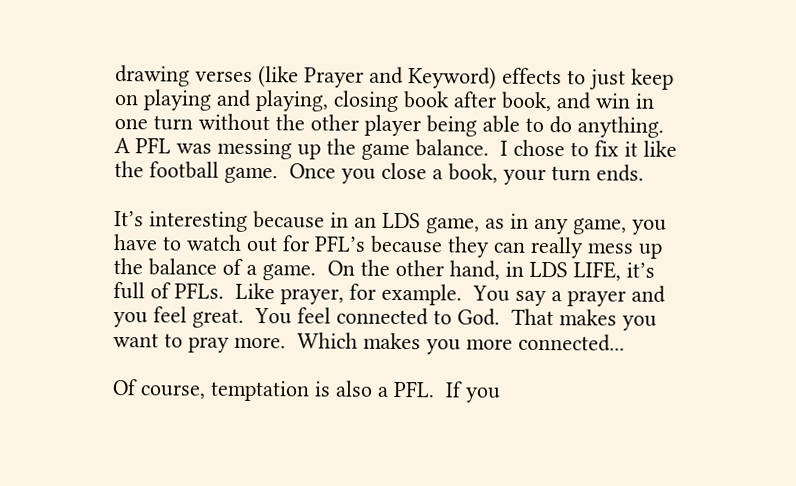drawing verses (like Prayer and Keyword) effects to just keep on playing and playing, closing book after book, and win in one turn without the other player being able to do anything.  A PFL was messing up the game balance.  I chose to fix it like the football game.  Once you close a book, your turn ends.

It’s interesting because in an LDS game, as in any game, you have to watch out for PFL’s because they can really mess up the balance of a game.  On the other hand, in LDS LIFE, it’s full of PFLs.  Like prayer, for example.  You say a prayer and you feel great.  You feel connected to God.  That makes you want to pray more.  Which makes you more connected...

Of course, temptation is also a PFL.  If you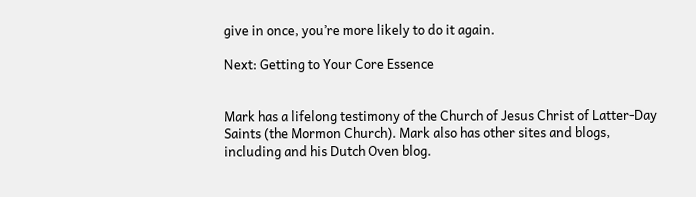give in once, you’re more likely to do it again.

Next: Getting to Your Core Essence


Mark has a lifelong testimony of the Church of Jesus Christ of Latter-Day Saints (the Mormon Church). Mark also has other sites and blogs, including and his Dutch Oven blog.